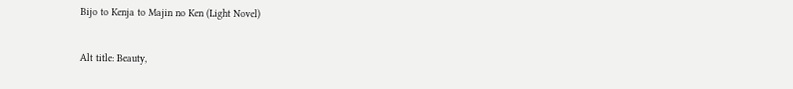Bijo to Kenja to Majin no Ken (Light Novel)

Alt title: Beauty,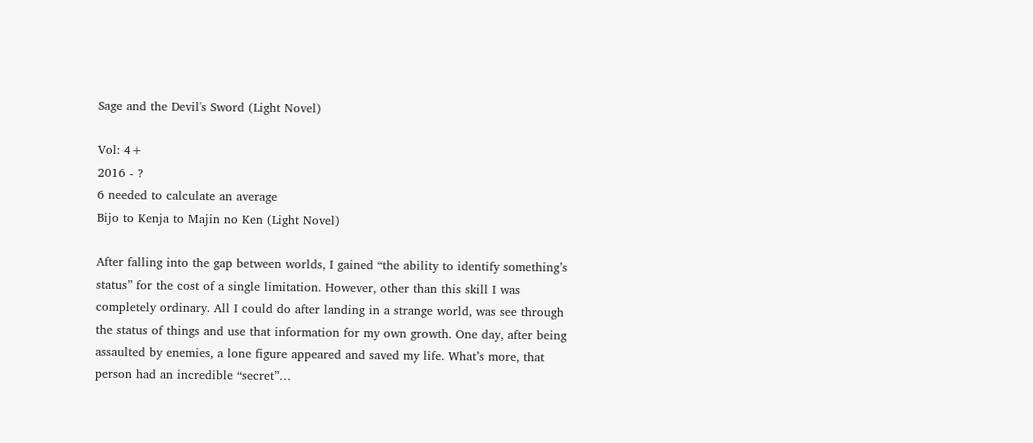Sage and the Devil's Sword (Light Novel)

Vol: 4+
2016 - ?
6 needed to calculate an average
Bijo to Kenja to Majin no Ken (Light Novel)

After falling into the gap between worlds, I gained “the ability to identify something’s status” for the cost of a single limitation. However, other than this skill I was completely ordinary. All I could do after landing in a strange world, was see through the status of things and use that information for my own growth. One day, after being assaulted by enemies, a lone figure appeared and saved my life. What’s more, that person had an incredible “secret”…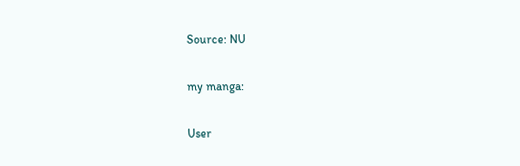Source: NU

my manga:

User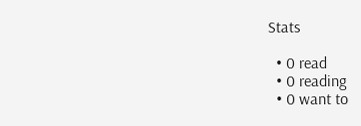Stats

  • 0 read
  • 0 reading
  • 0 want to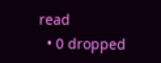read
  • 0 dropped